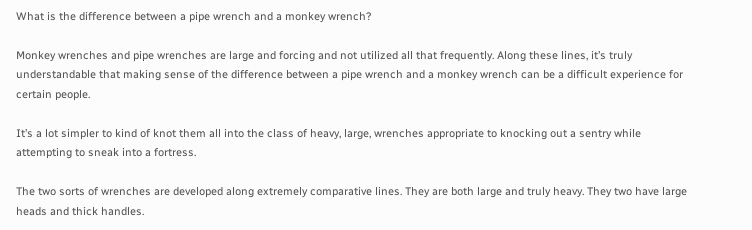What is the difference between a pipe wrench and a monkey wrench?

Monkey wrenches and pipe wrenches are large and forcing and not utilized all that frequently. Along these lines, it’s truly understandable that making sense of the difference between a pipe wrench and a monkey wrench can be a difficult experience for certain people.

It’s a lot simpler to kind of knot them all into the class of heavy, large, wrenches appropriate to knocking out a sentry while attempting to sneak into a fortress.

The two sorts of wrenches are developed along extremely comparative lines. They are both large and truly heavy. They two have large heads and thick handles.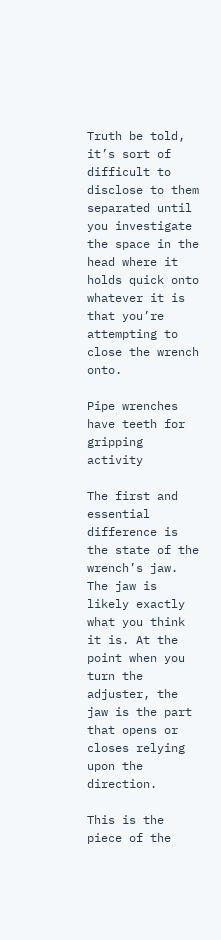Truth be told, it’s sort of difficult to disclose to them separated until you investigate the space in the head where it holds quick onto whatever it is that you’re attempting to close the wrench onto.

Pipe wrenches have teeth for gripping activity

The first and essential difference is the state of the wrench’s jaw. The jaw is likely exactly what you think it is. At the point when you turn the adjuster, the jaw is the part that opens or closes relying upon the direction.

This is the piece of the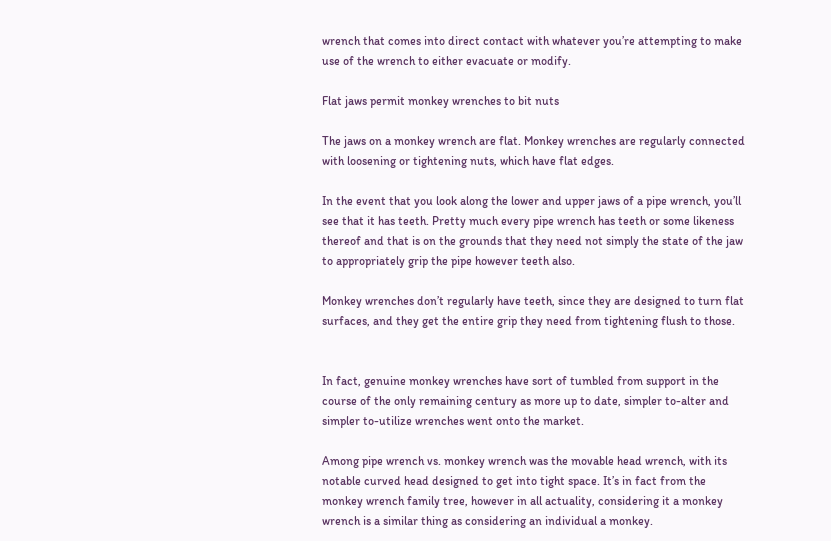wrench that comes into direct contact with whatever you’re attempting to make use of the wrench to either evacuate or modify.

Flat jaws permit monkey wrenches to bit nuts

The jaws on a monkey wrench are flat. Monkey wrenches are regularly connected with loosening or tightening nuts, which have flat edges.

In the event that you look along the lower and upper jaws of a pipe wrench, you’ll see that it has teeth. Pretty much every pipe wrench has teeth or some likeness thereof and that is on the grounds that they need not simply the state of the jaw to appropriately grip the pipe however teeth also.

Monkey wrenches don’t regularly have teeth, since they are designed to turn flat surfaces, and they get the entire grip they need from tightening flush to those.


In fact, genuine monkey wrenches have sort of tumbled from support in the course of the only remaining century as more up to date, simpler to-alter and simpler to-utilize wrenches went onto the market.

Among pipe wrench vs. monkey wrench was the movable head wrench, with its notable curved head designed to get into tight space. It’s in fact from the monkey wrench family tree, however in all actuality, considering it a monkey wrench is a similar thing as considering an individual a monkey.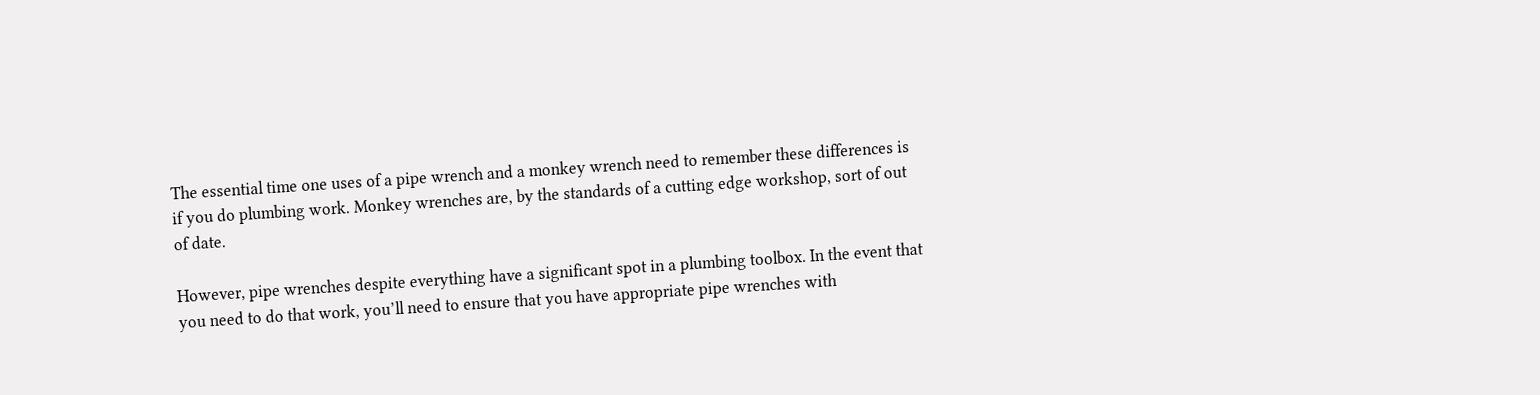The essential time one uses of a pipe wrench and a monkey wrench need to remember these differences is if you do plumbing work. Monkey wrenches are, by the standards of a cutting edge workshop, sort of out of date.

However, pipe wrenches despite everything have a significant spot in a plumbing toolbox. In the event that you need to do that work, you’ll need to ensure that you have appropriate pipe wrenches with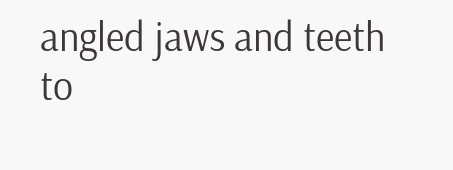angled jaws and teeth to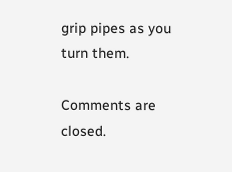grip pipes as you turn them.

Comments are closed.